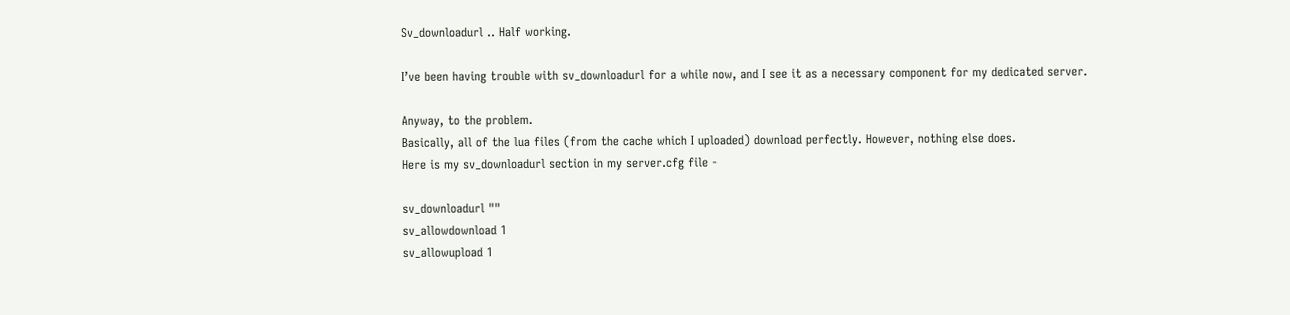Sv_downloadurl .. Half working.

I’ve been having trouble with sv_downloadurl for a while now, and I see it as a necessary component for my dedicated server.

Anyway, to the problem.
Basically, all of the lua files (from the cache which I uploaded) download perfectly. However, nothing else does.
Here is my sv_downloadurl section in my server.cfg file -

sv_downloadurl ""
sv_allowdownload 1
sv_allowupload 1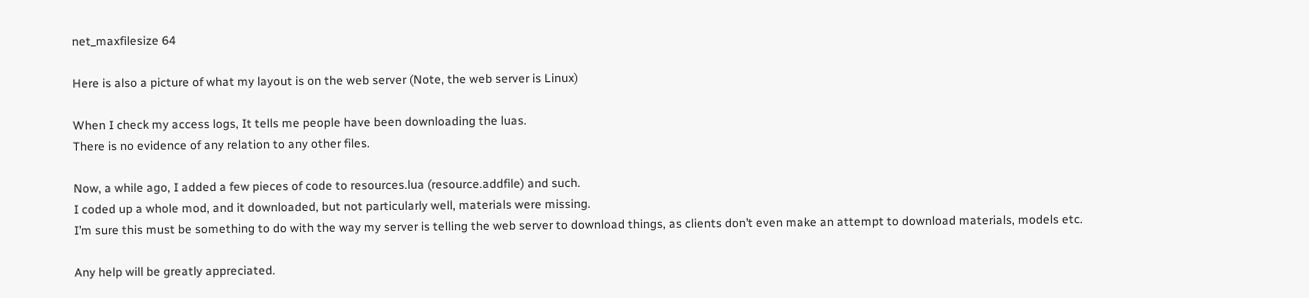net_maxfilesize 64

Here is also a picture of what my layout is on the web server (Note, the web server is Linux)

When I check my access logs, It tells me people have been downloading the luas.
There is no evidence of any relation to any other files.

Now, a while ago, I added a few pieces of code to resources.lua (resource.addfile) and such.
I coded up a whole mod, and it downloaded, but not particularly well, materials were missing.
I’m sure this must be something to do with the way my server is telling the web server to download things, as clients don’t even make an attempt to download materials, models etc.

Any help will be greatly appreciated.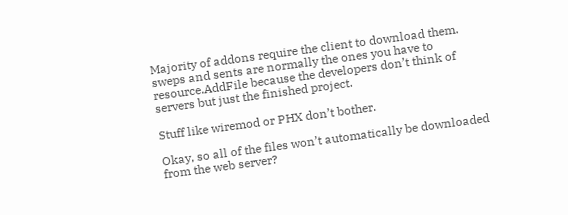Majority of addons require the client to download them. sweps and sents are normally the ones you have to resource.AddFile because the developers don’t think of servers but just the finished project.

Stuff like wiremod or PHX don’t bother.

Okay, so all of the files won’t automatically be downloaded from the web server?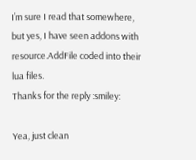I’m sure I read that somewhere, but yes, I have seen addons with resource.AddFile coded into their lua files.
Thanks for the reply :smiley:

Yea, just clean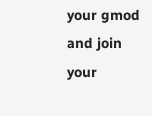your gmod and join your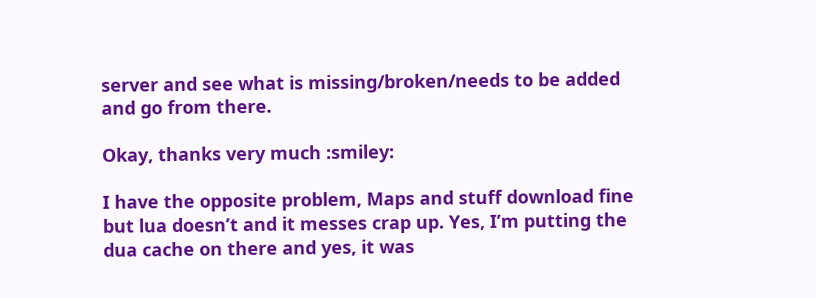server and see what is missing/broken/needs to be added and go from there.

Okay, thanks very much :smiley:

I have the opposite problem, Maps and stuff download fine but lua doesn’t and it messes crap up. Yes, I’m putting the dua cache on there and yes, it was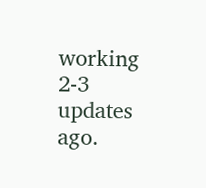working 2-3 updates ago.